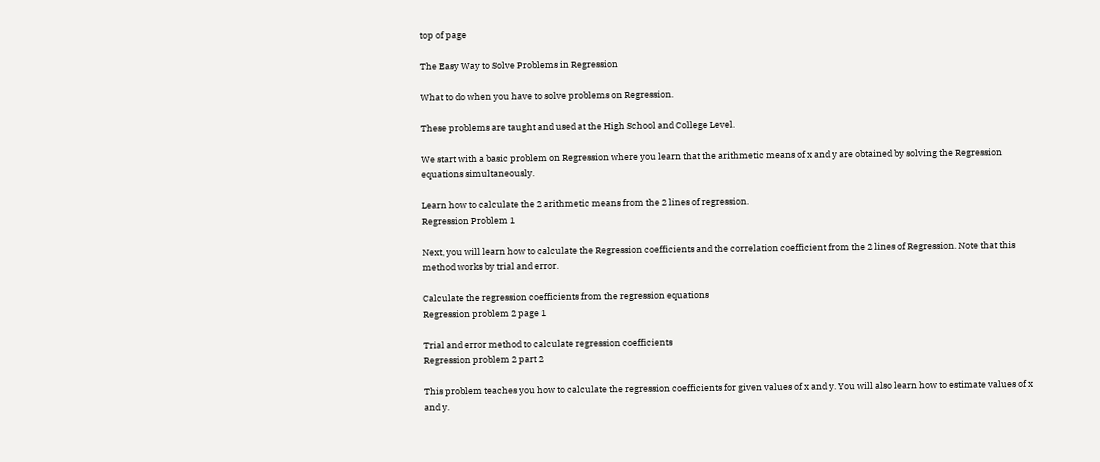top of page

The Easy Way to Solve Problems in Regression

What to do when you have to solve problems on Regression.

These problems are taught and used at the High School and College Level.

We start with a basic problem on Regression where you learn that the arithmetic means of x and y are obtained by solving the Regression equations simultaneously.

Learn how to calculate the 2 arithmetic means from the 2 lines of regression.
Regression Problem 1

Next, you will learn how to calculate the Regression coefficients and the correlation coefficient from the 2 lines of Regression. Note that this method works by trial and error.

Calculate the regression coefficients from the regression equations
Regression problem 2 page 1

Trial and error method to calculate regression coefficients
Regression problem 2 part 2

This problem teaches you how to calculate the regression coefficients for given values of x and y. You will also learn how to estimate values of x and y.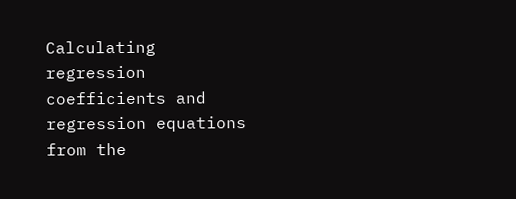Calculating regression coefficients and regression equations from the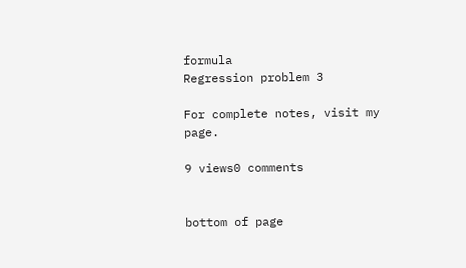formula
Regression problem 3

For complete notes, visit my page.

9 views0 comments


bottom of page